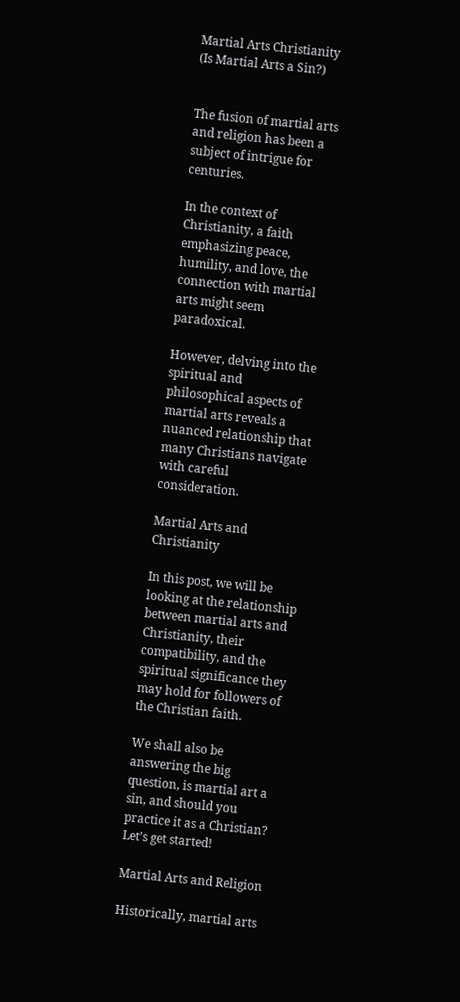Martial Arts Christianity (Is Martial Arts a Sin?)


The fusion of martial arts and religion has been a subject of intrigue for centuries.

In the context of Christianity, a faith emphasizing peace, humility, and love, the connection with martial arts might seem paradoxical.

However, delving into the spiritual and philosophical aspects of martial arts reveals a nuanced relationship that many Christians navigate with careful consideration.

Martial Arts and Christianity

In this post, we will be looking at the relationship between martial arts and Christianity, their compatibility, and the spiritual significance they may hold for followers of the Christian faith.

We shall also be answering the big question, is martial art a sin, and should you practice it as a Christian? Let’s get started!

Martial Arts and Religion

Historically, martial arts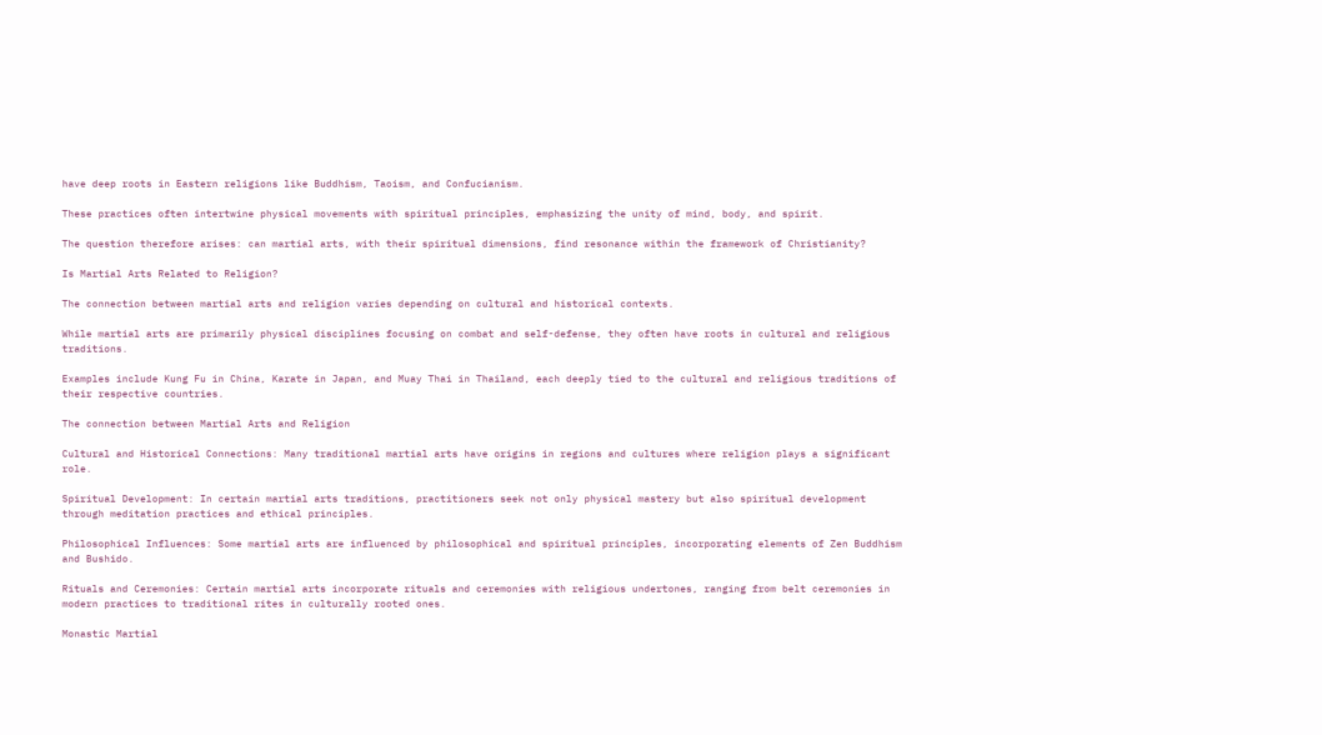have deep roots in Eastern religions like Buddhism, Taoism, and Confucianism.

These practices often intertwine physical movements with spiritual principles, emphasizing the unity of mind, body, and spirit.

The question therefore arises: can martial arts, with their spiritual dimensions, find resonance within the framework of Christianity?

Is Martial Arts Related to Religion?

The connection between martial arts and religion varies depending on cultural and historical contexts.

While martial arts are primarily physical disciplines focusing on combat and self-defense, they often have roots in cultural and religious traditions.

Examples include Kung Fu in China, Karate in Japan, and Muay Thai in Thailand, each deeply tied to the cultural and religious traditions of their respective countries.

The connection between Martial Arts and Religion

Cultural and Historical Connections: Many traditional martial arts have origins in regions and cultures where religion plays a significant role.

Spiritual Development: In certain martial arts traditions, practitioners seek not only physical mastery but also spiritual development through meditation practices and ethical principles.

Philosophical Influences: Some martial arts are influenced by philosophical and spiritual principles, incorporating elements of Zen Buddhism and Bushido.

Rituals and Ceremonies: Certain martial arts incorporate rituals and ceremonies with religious undertones, ranging from belt ceremonies in modern practices to traditional rites in culturally rooted ones.

Monastic Martial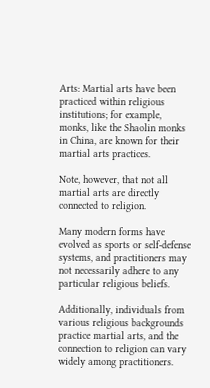Arts: Martial arts have been practiced within religious institutions; for example, monks, like the Shaolin monks in China, are known for their martial arts practices.

Note, however, that not all martial arts are directly connected to religion.

Many modern forms have evolved as sports or self-defense systems, and practitioners may not necessarily adhere to any particular religious beliefs.

Additionally, individuals from various religious backgrounds practice martial arts, and the connection to religion can vary widely among practitioners.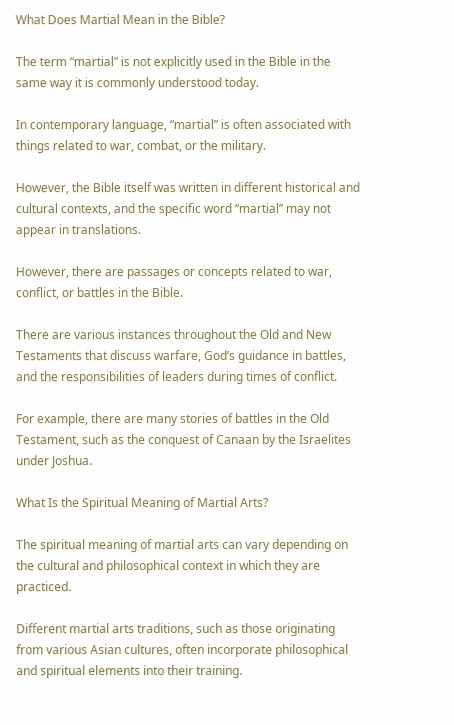What Does Martial Mean in the Bible?

The term “martial” is not explicitly used in the Bible in the same way it is commonly understood today.

In contemporary language, “martial” is often associated with things related to war, combat, or the military.

However, the Bible itself was written in different historical and cultural contexts, and the specific word “martial” may not appear in translations.

However, there are passages or concepts related to war, conflict, or battles in the Bible.

There are various instances throughout the Old and New Testaments that discuss warfare, God’s guidance in battles, and the responsibilities of leaders during times of conflict.

For example, there are many stories of battles in the Old Testament, such as the conquest of Canaan by the Israelites under Joshua.

What Is the Spiritual Meaning of Martial Arts?

The spiritual meaning of martial arts can vary depending on the cultural and philosophical context in which they are practiced.

Different martial arts traditions, such as those originating from various Asian cultures, often incorporate philosophical and spiritual elements into their training.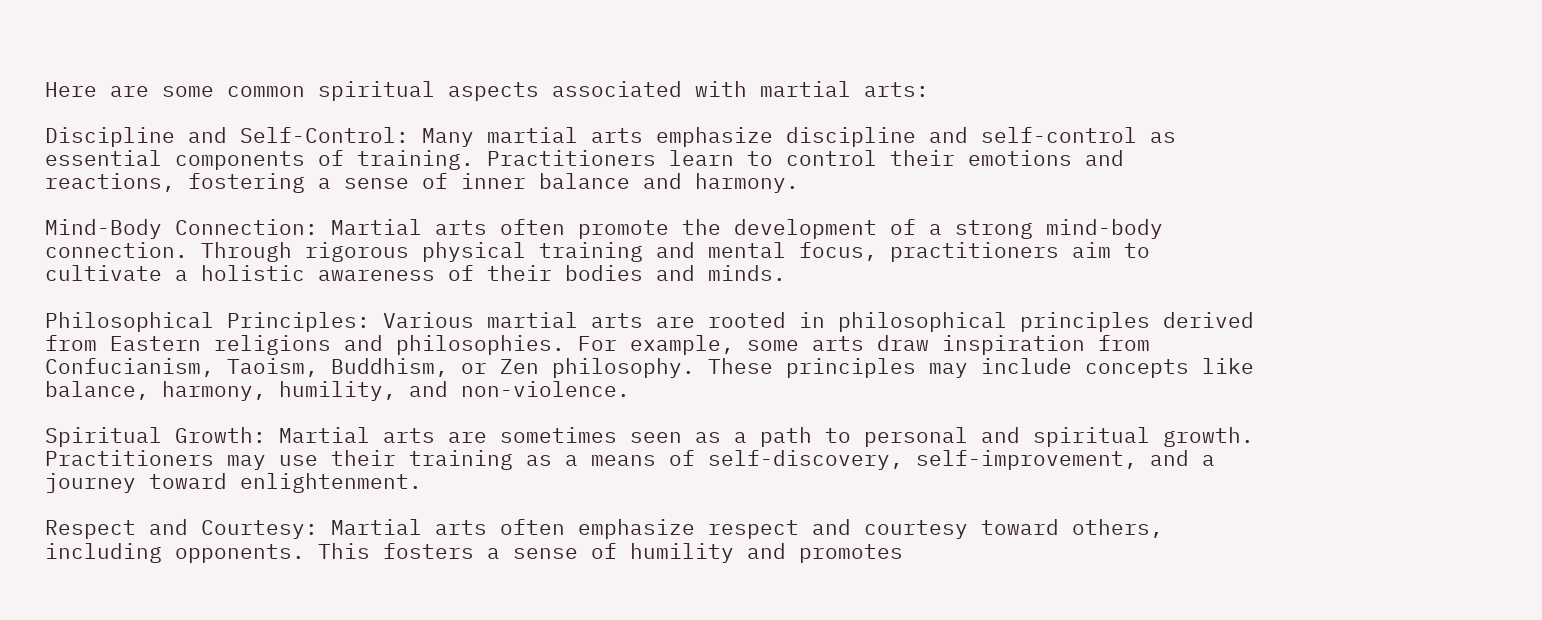Here are some common spiritual aspects associated with martial arts:

Discipline and Self-Control: Many martial arts emphasize discipline and self-control as essential components of training. Practitioners learn to control their emotions and reactions, fostering a sense of inner balance and harmony.

Mind-Body Connection: Martial arts often promote the development of a strong mind-body connection. Through rigorous physical training and mental focus, practitioners aim to cultivate a holistic awareness of their bodies and minds.

Philosophical Principles: Various martial arts are rooted in philosophical principles derived from Eastern religions and philosophies. For example, some arts draw inspiration from Confucianism, Taoism, Buddhism, or Zen philosophy. These principles may include concepts like balance, harmony, humility, and non-violence.

Spiritual Growth: Martial arts are sometimes seen as a path to personal and spiritual growth. Practitioners may use their training as a means of self-discovery, self-improvement, and a journey toward enlightenment.

Respect and Courtesy: Martial arts often emphasize respect and courtesy toward others, including opponents. This fosters a sense of humility and promotes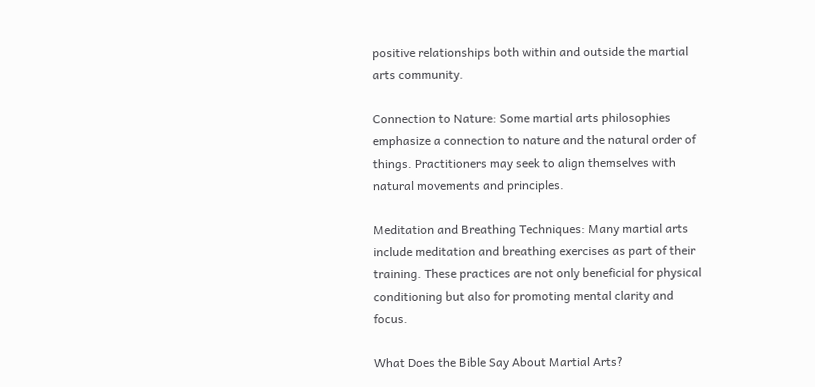positive relationships both within and outside the martial arts community.

Connection to Nature: Some martial arts philosophies emphasize a connection to nature and the natural order of things. Practitioners may seek to align themselves with natural movements and principles.

Meditation and Breathing Techniques: Many martial arts include meditation and breathing exercises as part of their training. These practices are not only beneficial for physical conditioning but also for promoting mental clarity and focus.

What Does the Bible Say About Martial Arts?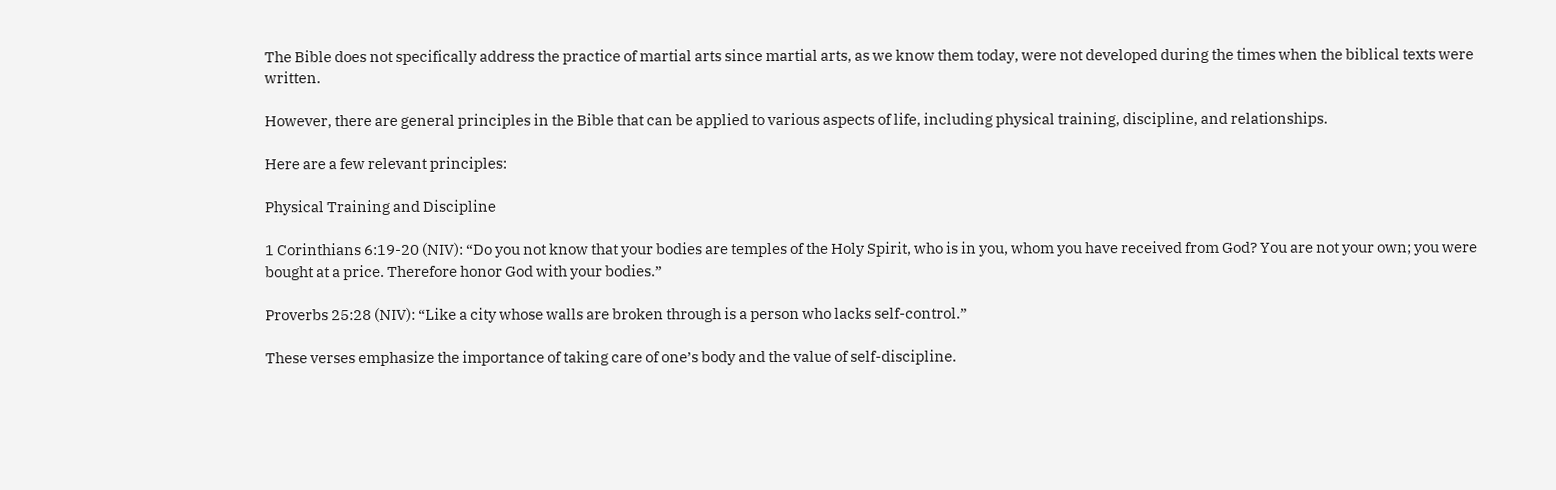The Bible does not specifically address the practice of martial arts since martial arts, as we know them today, were not developed during the times when the biblical texts were written.

However, there are general principles in the Bible that can be applied to various aspects of life, including physical training, discipline, and relationships.

Here are a few relevant principles:

Physical Training and Discipline

1 Corinthians 6:19-20 (NIV): “Do you not know that your bodies are temples of the Holy Spirit, who is in you, whom you have received from God? You are not your own; you were bought at a price. Therefore honor God with your bodies.”

Proverbs 25:28 (NIV): “Like a city whose walls are broken through is a person who lacks self-control.”

These verses emphasize the importance of taking care of one’s body and the value of self-discipline.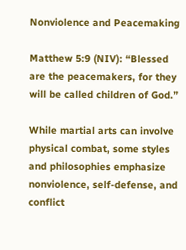Nonviolence and Peacemaking

Matthew 5:9 (NIV): “Blessed are the peacemakers, for they will be called children of God.”

While martial arts can involve physical combat, some styles and philosophies emphasize nonviolence, self-defense, and conflict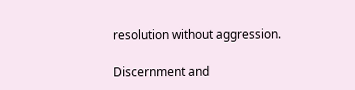resolution without aggression.

Discernment and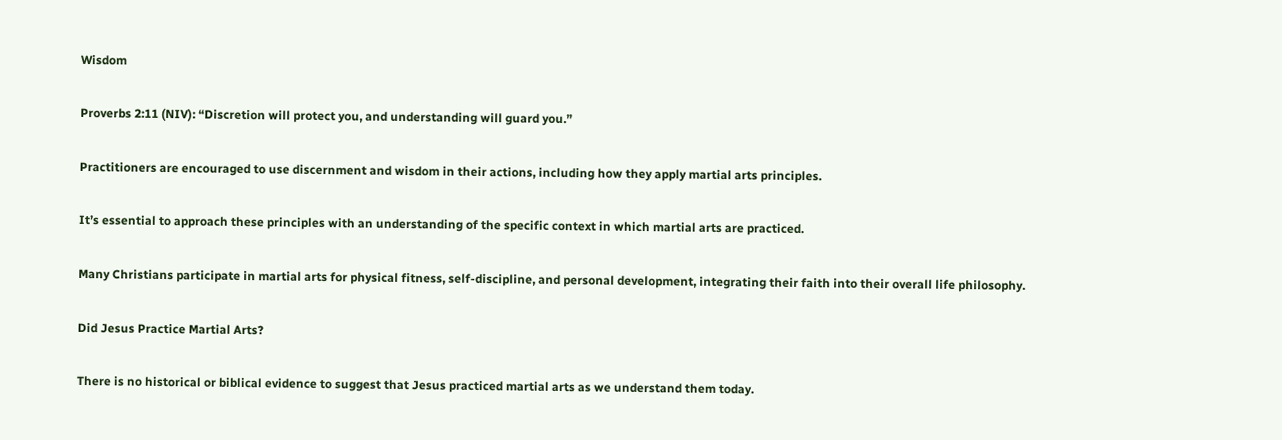Wisdom

Proverbs 2:11 (NIV): “Discretion will protect you, and understanding will guard you.”

Practitioners are encouraged to use discernment and wisdom in their actions, including how they apply martial arts principles.

It’s essential to approach these principles with an understanding of the specific context in which martial arts are practiced.

Many Christians participate in martial arts for physical fitness, self-discipline, and personal development, integrating their faith into their overall life philosophy.

Did Jesus Practice Martial Arts?

There is no historical or biblical evidence to suggest that Jesus practiced martial arts as we understand them today.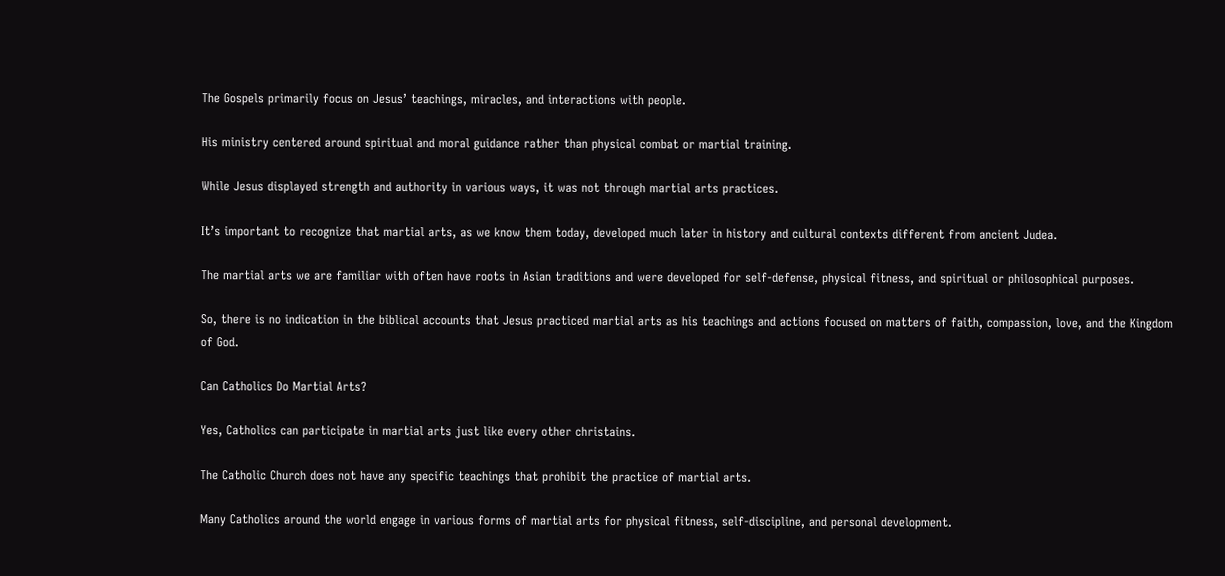The Gospels primarily focus on Jesus’ teachings, miracles, and interactions with people.

His ministry centered around spiritual and moral guidance rather than physical combat or martial training.

While Jesus displayed strength and authority in various ways, it was not through martial arts practices.

It’s important to recognize that martial arts, as we know them today, developed much later in history and cultural contexts different from ancient Judea.

The martial arts we are familiar with often have roots in Asian traditions and were developed for self-defense, physical fitness, and spiritual or philosophical purposes.

So, there is no indication in the biblical accounts that Jesus practiced martial arts as his teachings and actions focused on matters of faith, compassion, love, and the Kingdom of God.

Can Catholics Do Martial Arts?

Yes, Catholics can participate in martial arts just like every other christains.

The Catholic Church does not have any specific teachings that prohibit the practice of martial arts.

Many Catholics around the world engage in various forms of martial arts for physical fitness, self-discipline, and personal development.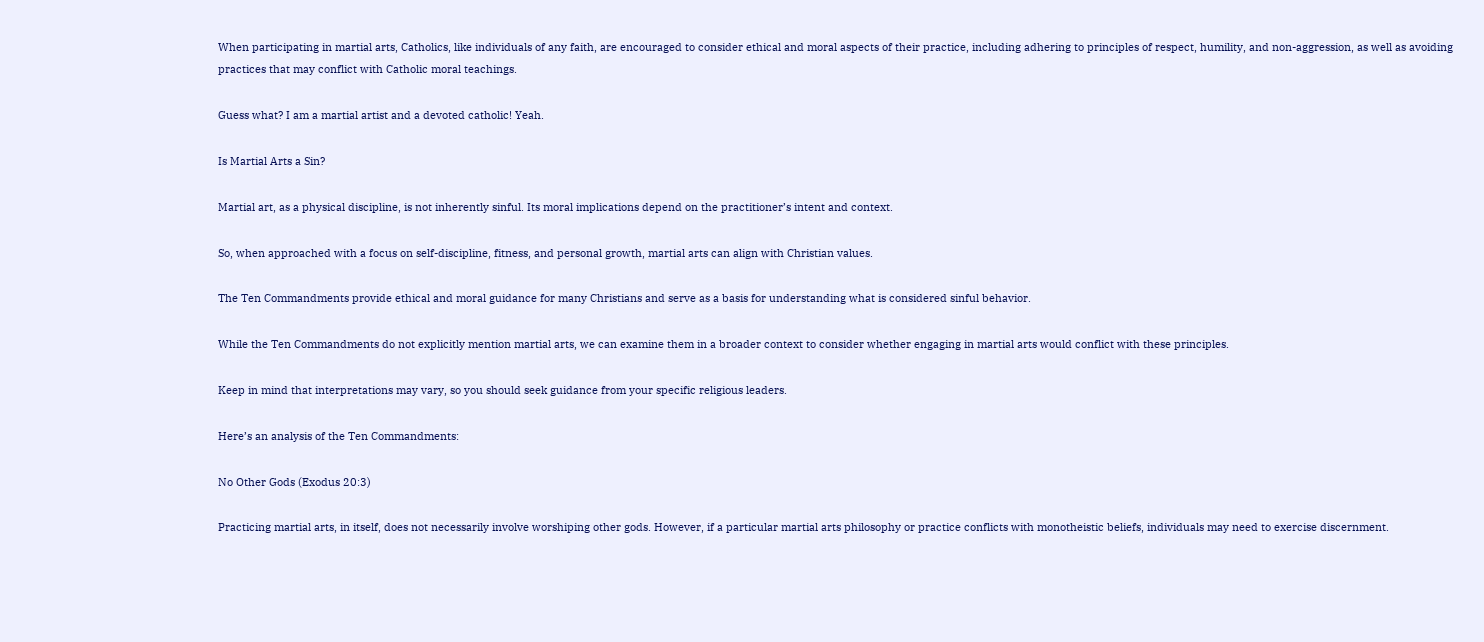When participating in martial arts, Catholics, like individuals of any faith, are encouraged to consider ethical and moral aspects of their practice, including adhering to principles of respect, humility, and non-aggression, as well as avoiding practices that may conflict with Catholic moral teachings.

Guess what? I am a martial artist and a devoted catholic! Yeah.

Is Martial Arts a Sin?

Martial art, as a physical discipline, is not inherently sinful. Its moral implications depend on the practitioner’s intent and context.

So, when approached with a focus on self-discipline, fitness, and personal growth, martial arts can align with Christian values.

The Ten Commandments provide ethical and moral guidance for many Christians and serve as a basis for understanding what is considered sinful behavior.

While the Ten Commandments do not explicitly mention martial arts, we can examine them in a broader context to consider whether engaging in martial arts would conflict with these principles.

Keep in mind that interpretations may vary, so you should seek guidance from your specific religious leaders.

Here’s an analysis of the Ten Commandments:

No Other Gods (Exodus 20:3)

Practicing martial arts, in itself, does not necessarily involve worshiping other gods. However, if a particular martial arts philosophy or practice conflicts with monotheistic beliefs, individuals may need to exercise discernment.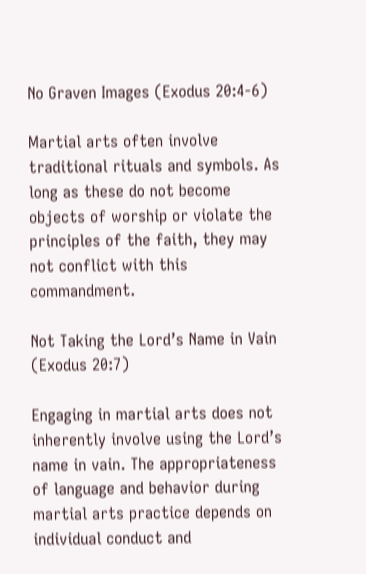No Graven Images (Exodus 20:4-6)

Martial arts often involve traditional rituals and symbols. As long as these do not become objects of worship or violate the principles of the faith, they may not conflict with this commandment.

Not Taking the Lord’s Name in Vain (Exodus 20:7)

Engaging in martial arts does not inherently involve using the Lord’s name in vain. The appropriateness of language and behavior during martial arts practice depends on individual conduct and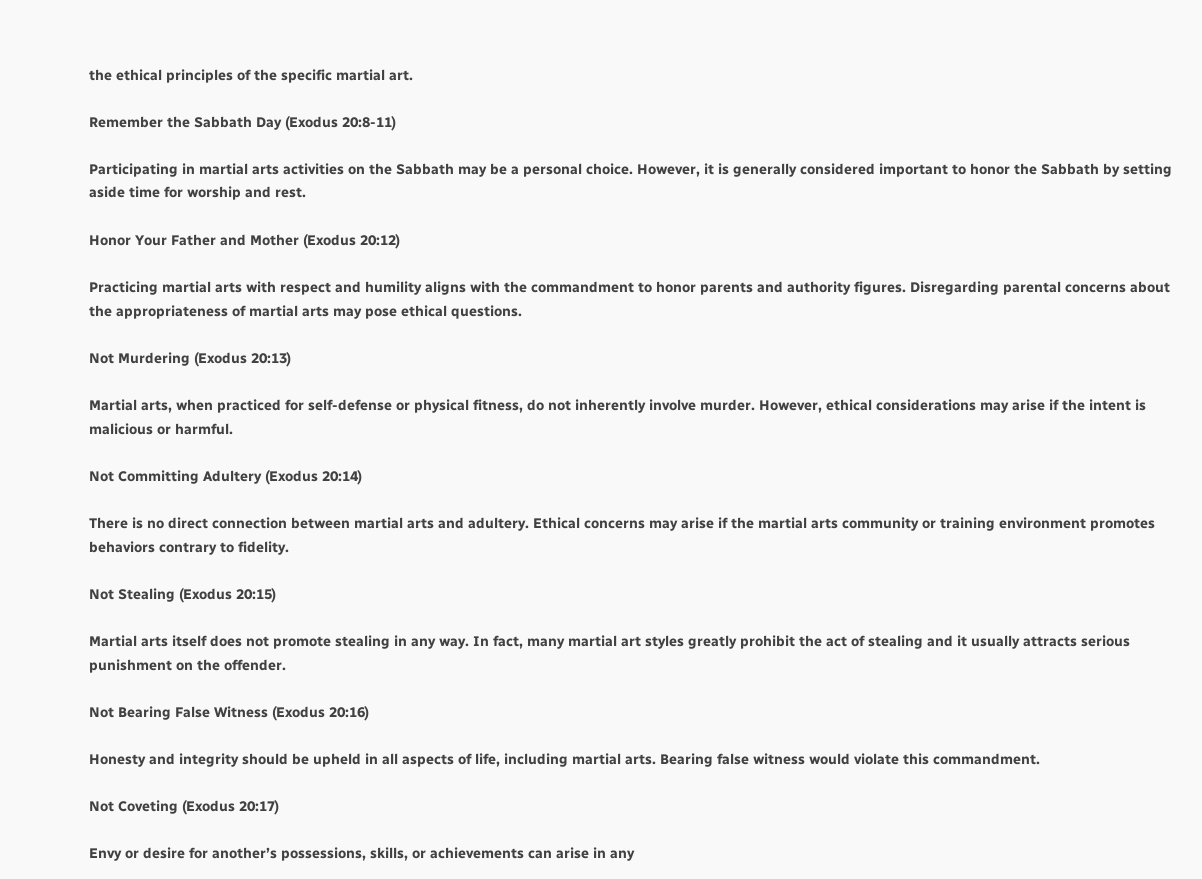the ethical principles of the specific martial art.

Remember the Sabbath Day (Exodus 20:8-11)

Participating in martial arts activities on the Sabbath may be a personal choice. However, it is generally considered important to honor the Sabbath by setting aside time for worship and rest.

Honor Your Father and Mother (Exodus 20:12)

Practicing martial arts with respect and humility aligns with the commandment to honor parents and authority figures. Disregarding parental concerns about the appropriateness of martial arts may pose ethical questions.

Not Murdering (Exodus 20:13)

Martial arts, when practiced for self-defense or physical fitness, do not inherently involve murder. However, ethical considerations may arise if the intent is malicious or harmful.

Not Committing Adultery (Exodus 20:14)

There is no direct connection between martial arts and adultery. Ethical concerns may arise if the martial arts community or training environment promotes behaviors contrary to fidelity.

Not Stealing (Exodus 20:15)

Martial arts itself does not promote stealing in any way. In fact, many martial art styles greatly prohibit the act of stealing and it usually attracts serious punishment on the offender.

Not Bearing False Witness (Exodus 20:16)

Honesty and integrity should be upheld in all aspects of life, including martial arts. Bearing false witness would violate this commandment.

Not Coveting (Exodus 20:17)

Envy or desire for another’s possessions, skills, or achievements can arise in any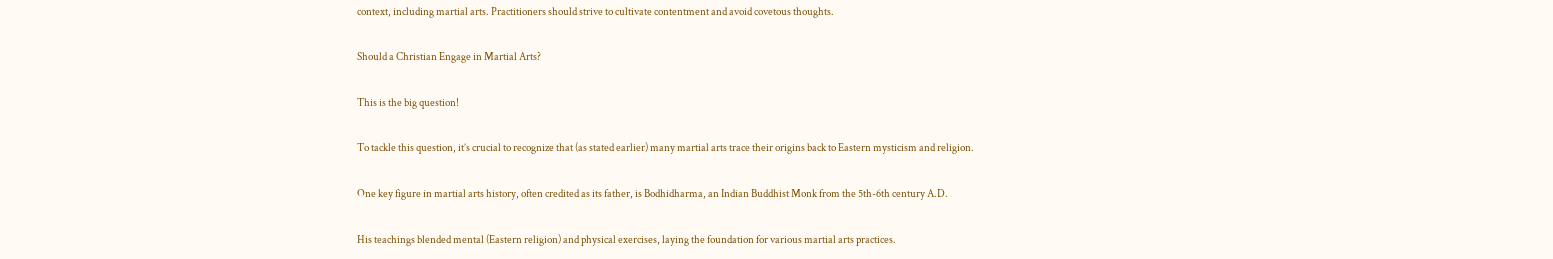context, including martial arts. Practitioners should strive to cultivate contentment and avoid covetous thoughts.

Should a Christian Engage in Martial Arts?

This is the big question!

To tackle this question, it’s crucial to recognize that (as stated earlier) many martial arts trace their origins back to Eastern mysticism and religion.

One key figure in martial arts history, often credited as its father, is Bodhidharma, an Indian Buddhist Monk from the 5th-6th century A.D.

His teachings blended mental (Eastern religion) and physical exercises, laying the foundation for various martial arts practices.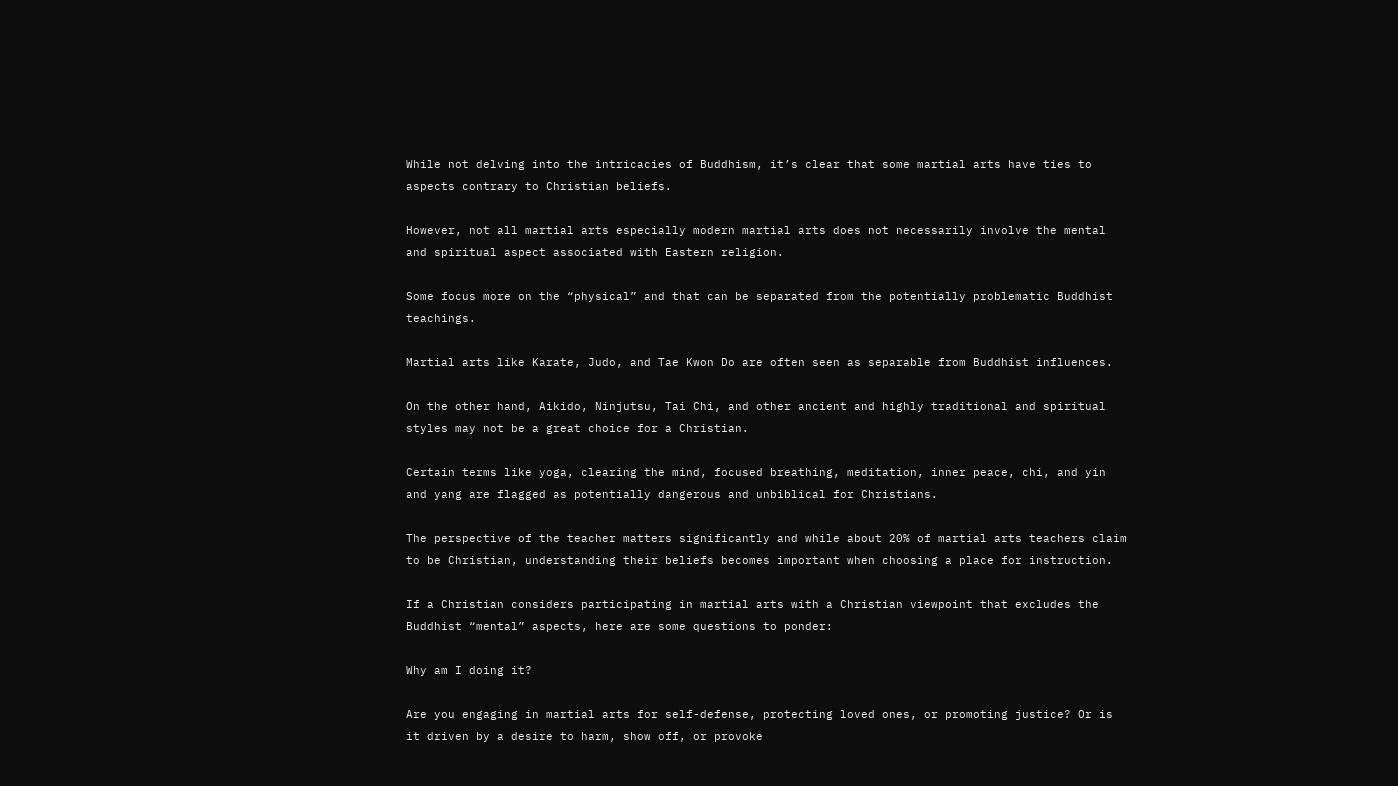While not delving into the intricacies of Buddhism, it’s clear that some martial arts have ties to aspects contrary to Christian beliefs.

However, not all martial arts especially modern martial arts does not necessarily involve the mental and spiritual aspect associated with Eastern religion.

Some focus more on the “physical” and that can be separated from the potentially problematic Buddhist teachings.

Martial arts like Karate, Judo, and Tae Kwon Do are often seen as separable from Buddhist influences.

On the other hand, Aikido, Ninjutsu, Tai Chi, and other ancient and highly traditional and spiritual styles may not be a great choice for a Christian.

Certain terms like yoga, clearing the mind, focused breathing, meditation, inner peace, chi, and yin and yang are flagged as potentially dangerous and unbiblical for Christians.

The perspective of the teacher matters significantly and while about 20% of martial arts teachers claim to be Christian, understanding their beliefs becomes important when choosing a place for instruction.

If a Christian considers participating in martial arts with a Christian viewpoint that excludes the Buddhist “mental” aspects, here are some questions to ponder:

Why am I doing it?

Are you engaging in martial arts for self-defense, protecting loved ones, or promoting justice? Or is it driven by a desire to harm, show off, or provoke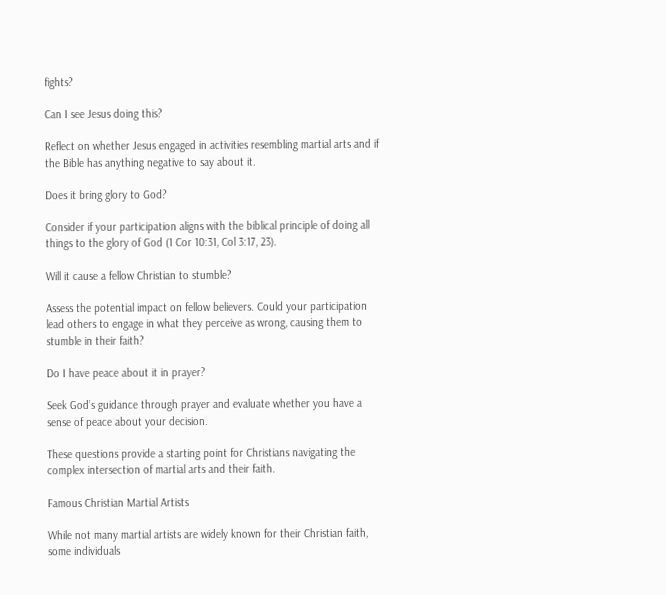fights?

Can I see Jesus doing this?

Reflect on whether Jesus engaged in activities resembling martial arts and if the Bible has anything negative to say about it.

Does it bring glory to God?

Consider if your participation aligns with the biblical principle of doing all things to the glory of God (1 Cor 10:31, Col 3:17, 23).

Will it cause a fellow Christian to stumble?

Assess the potential impact on fellow believers. Could your participation lead others to engage in what they perceive as wrong, causing them to stumble in their faith?

Do I have peace about it in prayer?

Seek God’s guidance through prayer and evaluate whether you have a sense of peace about your decision.

These questions provide a starting point for Christians navigating the complex intersection of martial arts and their faith.

Famous Christian Martial Artists

While not many martial artists are widely known for their Christian faith, some individuals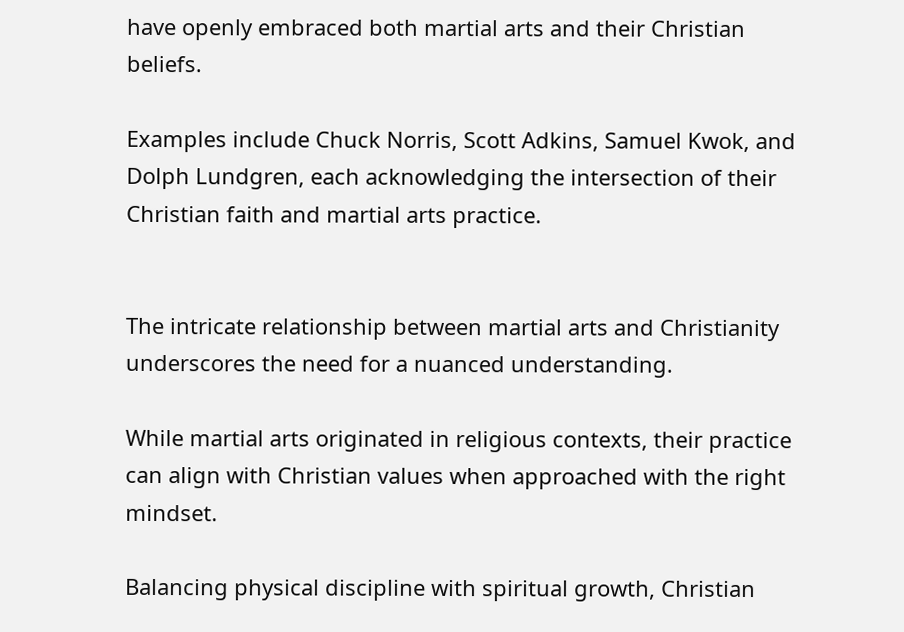have openly embraced both martial arts and their Christian beliefs.

Examples include Chuck Norris, Scott Adkins, Samuel Kwok, and Dolph Lundgren, each acknowledging the intersection of their Christian faith and martial arts practice.


The intricate relationship between martial arts and Christianity underscores the need for a nuanced understanding.

While martial arts originated in religious contexts, their practice can align with Christian values when approached with the right mindset.

Balancing physical discipline with spiritual growth, Christian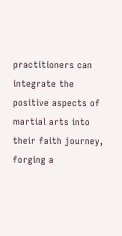practitioners can integrate the positive aspects of martial arts into their faith journey, forging a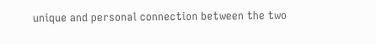unique and personal connection between the two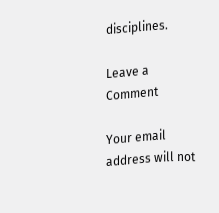disciplines.

Leave a Comment

Your email address will not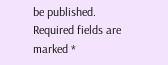be published. Required fields are marked *